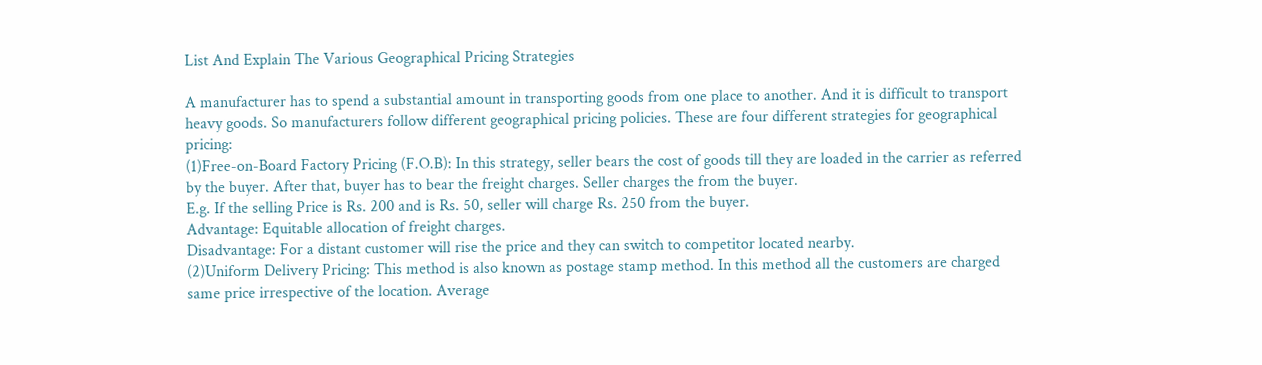List And Explain The Various Geographical Pricing Strategies

A manufacturer has to spend a substantial amount in transporting goods from one place to another. And it is difficult to transport heavy goods. So manufacturers follow different geographical pricing policies. These are four different strategies for geographical pricing:
(1)Free-on-Board Factory Pricing (F.O.B): In this strategy, seller bears the cost of goods till they are loaded in the carrier as referred by the buyer. After that, buyer has to bear the freight charges. Seller charges the from the buyer.
E.g. If the selling Price is Rs. 200 and is Rs. 50, seller will charge Rs. 250 from the buyer.
Advantage: Equitable allocation of freight charges.
Disadvantage: For a distant customer will rise the price and they can switch to competitor located nearby.
(2)Uniform Delivery Pricing: This method is also known as postage stamp method. In this method all the customers are charged same price irrespective of the location. Average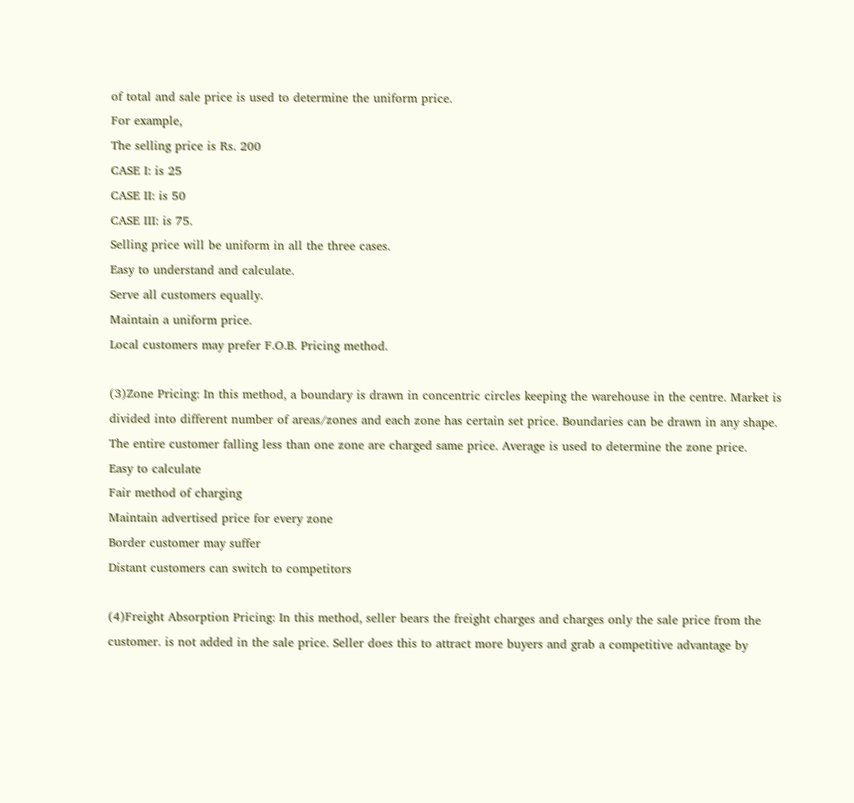of total and sale price is used to determine the uniform price.
For example,
The selling price is Rs. 200
CASE I: is 25
CASE II: is 50
CASE III: is 75.
Selling price will be uniform in all the three cases.
Easy to understand and calculate.
Serve all customers equally.
Maintain a uniform price.
Local customers may prefer F.O.B. Pricing method.

(3)Zone Pricing: In this method, a boundary is drawn in concentric circles keeping the warehouse in the centre. Market is divided into different number of areas/zones and each zone has certain set price. Boundaries can be drawn in any shape. The entire customer falling less than one zone are charged same price. Average is used to determine the zone price.
Easy to calculate
Fair method of charging
Maintain advertised price for every zone
Border customer may suffer
Distant customers can switch to competitors

(4)Freight Absorption Pricing: In this method, seller bears the freight charges and charges only the sale price from the customer. is not added in the sale price. Seller does this to attract more buyers and grab a competitive advantage by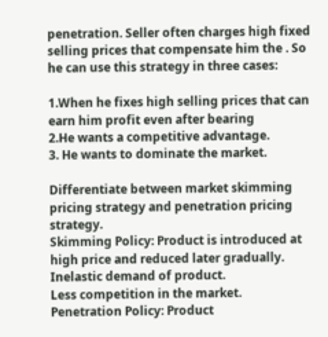penetration. Seller often charges high fixed selling prices that compensate him the . So he can use this strategy in three cases:

1.When he fixes high selling prices that can earn him profit even after bearing
2.He wants a competitive advantage.
3. He wants to dominate the market.

Differentiate between market skimming pricing strategy and penetration pricing strategy.
Skimming Policy: Product is introduced at high price and reduced later gradually.
Inelastic demand of product.
Less competition in the market.
Penetration Policy: Product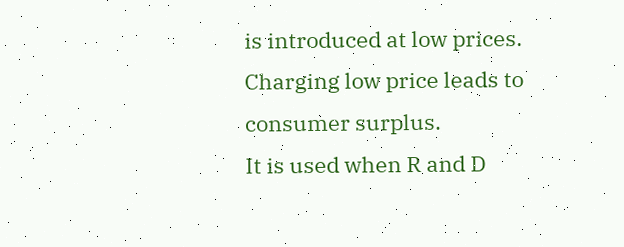is introduced at low prices.
Charging low price leads to consumer surplus.
It is used when R and D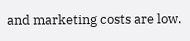and marketing costs are low.